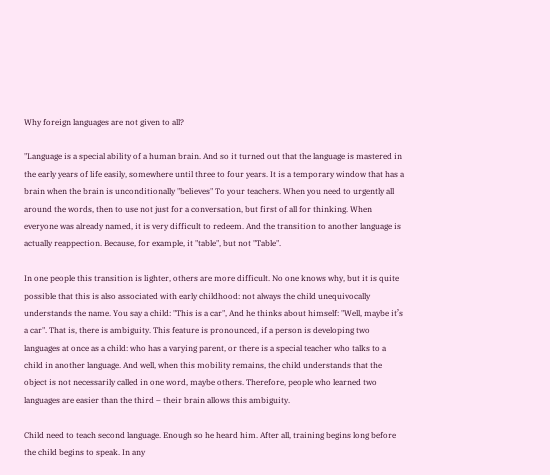Why foreign languages are not given to all?

"Language is a special ability of a human brain. And so it turned out that the language is mastered in the early years of life easily, somewhere until three to four years. It is a temporary window that has a brain when the brain is unconditionally "believes" To your teachers. When you need to urgently all around the words, then to use not just for a conversation, but first of all for thinking. When everyone was already named, it is very difficult to redeem. And the transition to another language is actually reappection. Because, for example, it "table", but not "Table".

In one people this transition is lighter, others are more difficult. No one knows why, but it is quite possible that this is also associated with early childhood: not always the child unequivocally understands the name. You say a child: "This is a car", And he thinks about himself: "Well, maybe it’s a car". That is, there is ambiguity. This feature is pronounced, if a person is developing two languages at once as a child: who has a varying parent, or there is a special teacher who talks to a child in another language. And well, when this mobility remains, the child understands that the object is not necessarily called in one word, maybe others. Therefore, people who learned two languages are easier than the third – their brain allows this ambiguity.

Child need to teach second language. Enough so he heard him. After all, training begins long before the child begins to speak. In any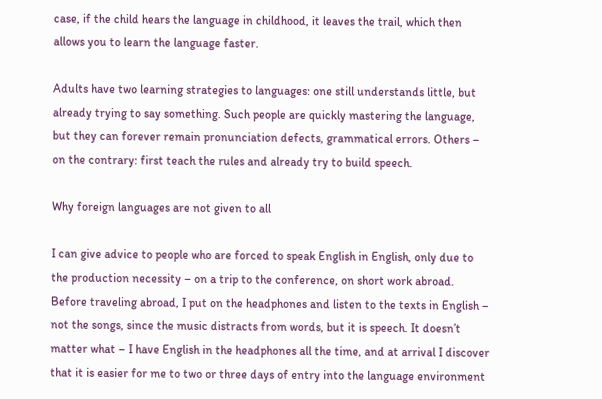case, if the child hears the language in childhood, it leaves the trail, which then allows you to learn the language faster.

Adults have two learning strategies to languages: one still understands little, but already trying to say something. Such people are quickly mastering the language, but they can forever remain pronunciation defects, grammatical errors. Others – on the contrary: first teach the rules and already try to build speech.

Why foreign languages are not given to all

I can give advice to people who are forced to speak English in English, only due to the production necessity – on a trip to the conference, on short work abroad. Before traveling abroad, I put on the headphones and listen to the texts in English – not the songs, since the music distracts from words, but it is speech. It doesn’t matter what – I have English in the headphones all the time, and at arrival I discover that it is easier for me to two or three days of entry into the language environment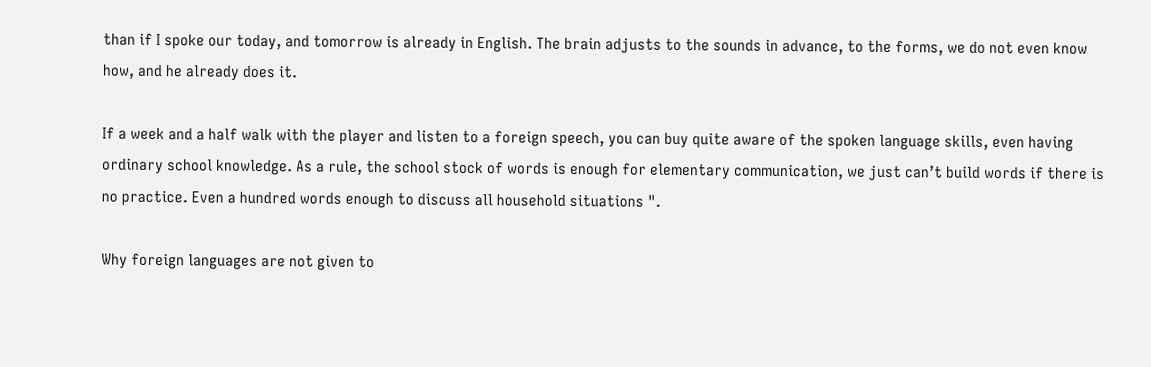than if I spoke our today, and tomorrow is already in English. The brain adjusts to the sounds in advance, to the forms, we do not even know how, and he already does it.

If a week and a half walk with the player and listen to a foreign speech, you can buy quite aware of the spoken language skills, even having ordinary school knowledge. As a rule, the school stock of words is enough for elementary communication, we just can’t build words if there is no practice. Even a hundred words enough to discuss all household situations ".

Why foreign languages are not given to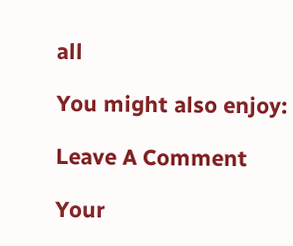all

You might also enjoy:

Leave A Comment

Your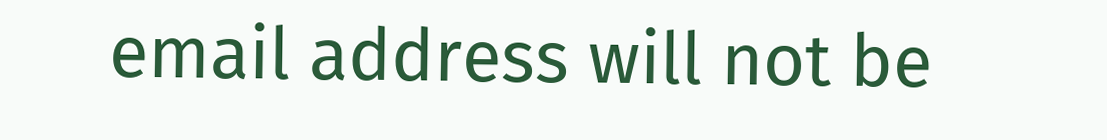email address will not be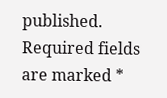published. Required fields are marked *